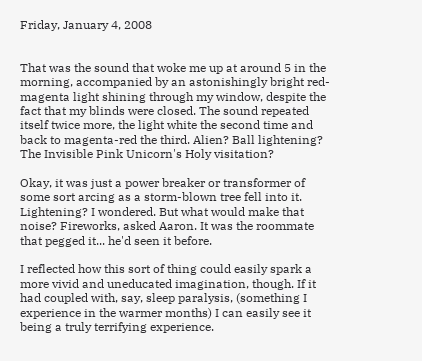Friday, January 4, 2008


That was the sound that woke me up at around 5 in the morning, accompanied by an astonishingly bright red-magenta light shining through my window, despite the fact that my blinds were closed. The sound repeated itself twice more, the light white the second time and back to magenta-red the third. Alien? Ball lightening? The Invisible Pink Unicorn's Holy visitation?

Okay, it was just a power breaker or transformer of some sort arcing as a storm-blown tree fell into it. Lightening? I wondered. But what would make that noise? Fireworks, asked Aaron. It was the roommate that pegged it... he'd seen it before.

I reflected how this sort of thing could easily spark a more vivid and uneducated imagination, though. If it had coupled with, say, sleep paralysis, (something I experience in the warmer months) I can easily see it being a truly terrifying experience.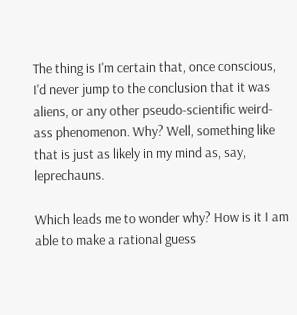The thing is I'm certain that, once conscious, I'd never jump to the conclusion that it was aliens, or any other pseudo-scientific weird-ass phenomenon. Why? Well, something like that is just as likely in my mind as, say, leprechauns.

Which leads me to wonder why? How is it I am able to make a rational guess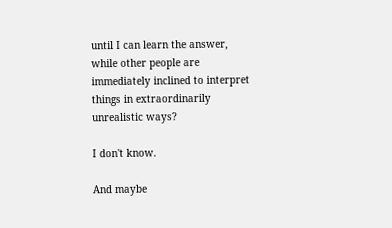until I can learn the answer, while other people are immediately inclined to interpret things in extraordinarily unrealistic ways?

I don't know.

And maybe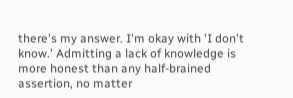there's my answer. I'm okay with 'I don't know.' Admitting a lack of knowledge is more honest than any half-brained assertion, no matter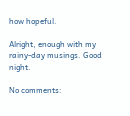how hopeful.

Alright, enough with my rainy-day musings. Good night.

No comments: